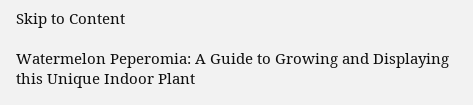Skip to Content

Watermelon Peperomia: A Guide to Growing and Displaying this Unique Indoor Plant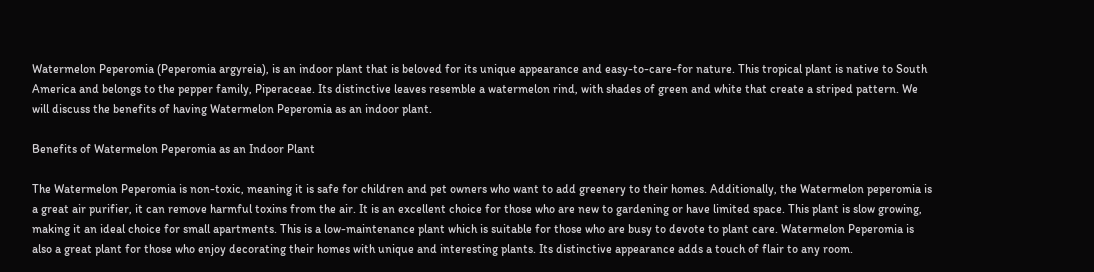Watermelon Peperomia (Peperomia argyreia), is an indoor plant that is beloved for its unique appearance and easy-to-care-for nature. This tropical plant is native to South America and belongs to the pepper family, Piperaceae. Its distinctive leaves resemble a watermelon rind, with shades of green and white that create a striped pattern. We will discuss the benefits of having Watermelon Peperomia as an indoor plant.

Benefits of Watermelon Peperomia as an Indoor Plant

The Watermelon Peperomia is non-toxic, meaning it is safe for children and pet owners who want to add greenery to their homes. Additionally, the Watermelon peperomia is a great air purifier, it can remove harmful toxins from the air. It is an excellent choice for those who are new to gardening or have limited space. This plant is slow growing, making it an ideal choice for small apartments. This is a low-maintenance plant which is suitable for those who are busy to devote to plant care. Watermelon Peperomia is also a great plant for those who enjoy decorating their homes with unique and interesting plants. Its distinctive appearance adds a touch of flair to any room.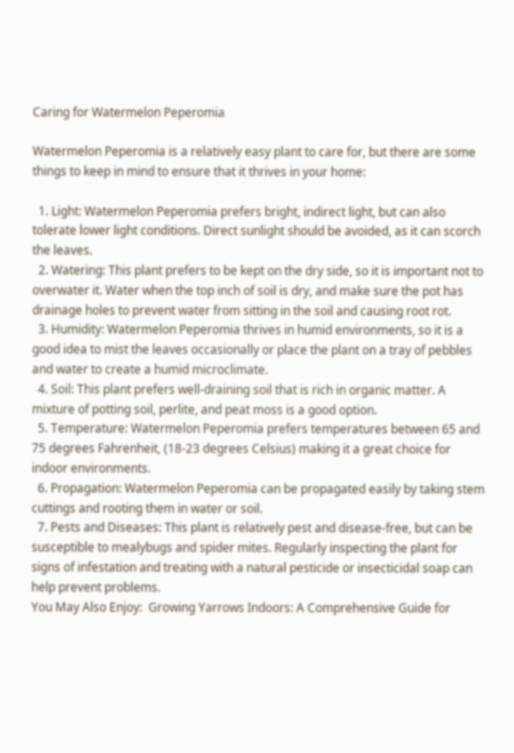Caring for Watermelon Peperomia

Watermelon Peperomia is a relatively easy plant to care for, but there are some things to keep in mind to ensure that it thrives in your home:

  1. Light: Watermelon Peperomia prefers bright, indirect light, but can also tolerate lower light conditions. Direct sunlight should be avoided, as it can scorch the leaves.
  2. Watering: This plant prefers to be kept on the dry side, so it is important not to overwater it. Water when the top inch of soil is dry, and make sure the pot has drainage holes to prevent water from sitting in the soil and causing root rot.
  3. Humidity: Watermelon Peperomia thrives in humid environments, so it is a good idea to mist the leaves occasionally or place the plant on a tray of pebbles and water to create a humid microclimate.
  4. Soil: This plant prefers well-draining soil that is rich in organic matter. A mixture of potting soil, perlite, and peat moss is a good option.
  5. Temperature: Watermelon Peperomia prefers temperatures between 65 and 75 degrees Fahrenheit, (18-23 degrees Celsius) making it a great choice for indoor environments.
  6. Propagation: Watermelon Peperomia can be propagated easily by taking stem cuttings and rooting them in water or soil.
  7. Pests and Diseases: This plant is relatively pest and disease-free, but can be susceptible to mealybugs and spider mites. Regularly inspecting the plant for signs of infestation and treating with a natural pesticide or insecticidal soap can help prevent problems.
You May Also Enjoy:  Growing Yarrows Indoors: A Comprehensive Guide for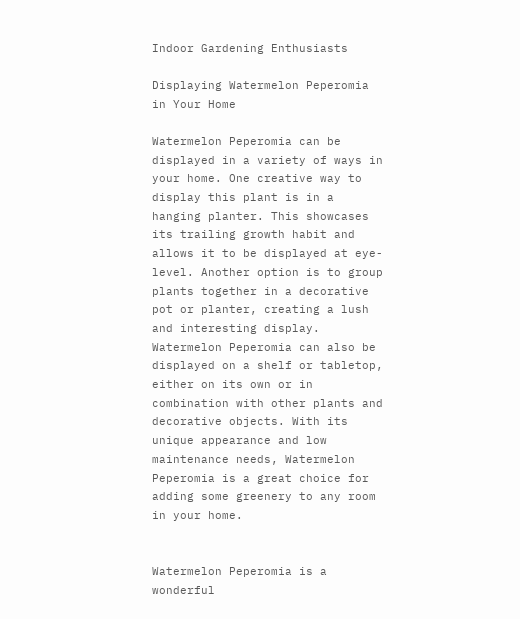Indoor Gardening Enthusiasts

Displaying Watermelon Peperomia in Your Home

Watermelon Peperomia can be displayed in a variety of ways in your home. One creative way to display this plant is in a hanging planter. This showcases its trailing growth habit and allows it to be displayed at eye-level. Another option is to group plants together in a decorative pot or planter, creating a lush and interesting display. Watermelon Peperomia can also be displayed on a shelf or tabletop, either on its own or in combination with other plants and decorative objects. With its unique appearance and low maintenance needs, Watermelon Peperomia is a great choice for adding some greenery to any room in your home.


Watermelon Peperomia is a wonderful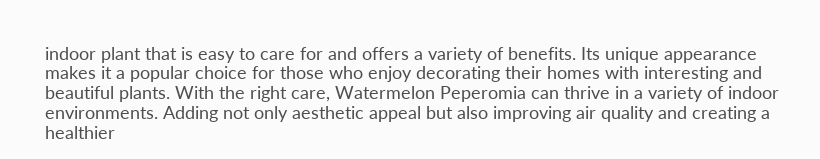indoor plant that is easy to care for and offers a variety of benefits. Its unique appearance makes it a popular choice for those who enjoy decorating their homes with interesting and beautiful plants. With the right care, Watermelon Peperomia can thrive in a variety of indoor environments. Adding not only aesthetic appeal but also improving air quality and creating a healthier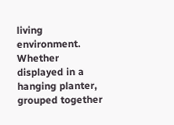living environment. Whether displayed in a hanging planter, grouped together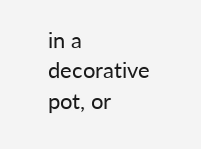in a decorative pot, or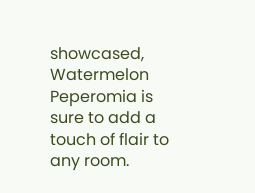showcased, Watermelon Peperomia is sure to add a touch of flair to any room.